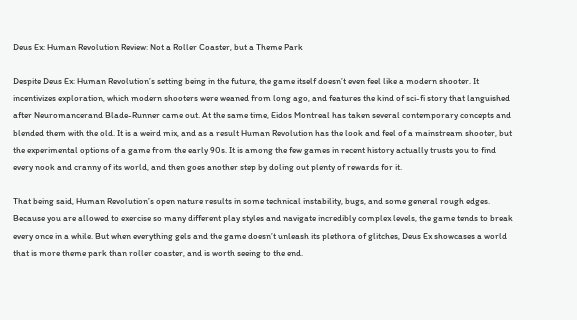Deus Ex: Human Revolution Review: Not a Roller Coaster, but a Theme Park

Despite Deus Ex: Human Revolution’s setting being in the future, the game itself doesn’t even feel like a modern shooter. It incentivizes exploration, which modern shooters were weaned from long ago, and features the kind of sci-fi story that languished after Neuromancerand Blade-Runner came out. At the same time, Eidos Montreal has taken several contemporary concepts and blended them with the old. It is a weird mix, and as a result Human Revolution has the look and feel of a mainstream shooter, but the experimental options of a game from the early 90s. It is among the few games in recent history actually trusts you to find every nook and cranny of its world, and then goes another step by doling out plenty of rewards for it.

That being said, Human Revolution’s open nature results in some technical instability, bugs, and some general rough edges. Because you are allowed to exercise so many different play styles and navigate incredibly complex levels, the game tends to break every once in a while. But when everything gels and the game doesn’t unleash its plethora of glitches, Deus Ex showcases a world that is more theme park than roller coaster, and is worth seeing to the end.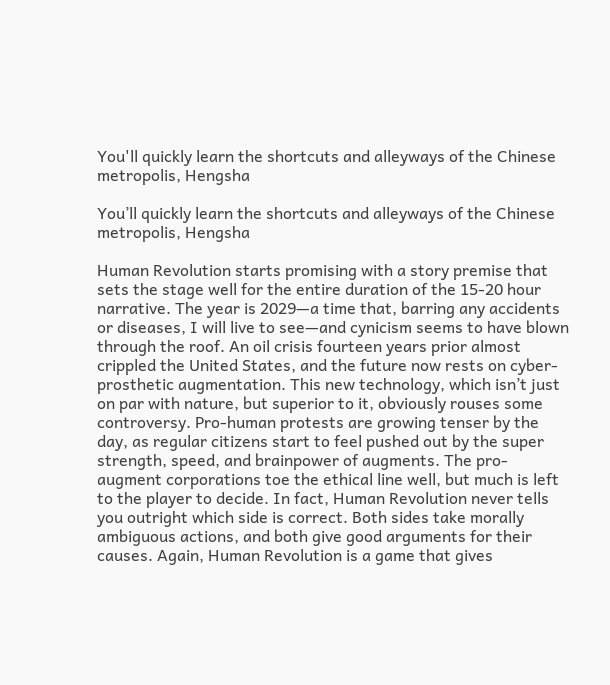You'll quickly learn the shortcuts and alleyways of the Chinese metropolis, Hengsha

You’ll quickly learn the shortcuts and alleyways of the Chinese metropolis, Hengsha

Human Revolution starts promising with a story premise that sets the stage well for the entire duration of the 15-20 hour narrative. The year is 2029—a time that, barring any accidents or diseases, I will live to see—and cynicism seems to have blown through the roof. An oil crisis fourteen years prior almost crippled the United States, and the future now rests on cyber-prosthetic augmentation. This new technology, which isn’t just on par with nature, but superior to it, obviously rouses some controversy. Pro-human protests are growing tenser by the day, as regular citizens start to feel pushed out by the super strength, speed, and brainpower of augments. The pro-augment corporations toe the ethical line well, but much is left to the player to decide. In fact, Human Revolution never tells you outright which side is correct. Both sides take morally ambiguous actions, and both give good arguments for their causes. Again, Human Revolution is a game that gives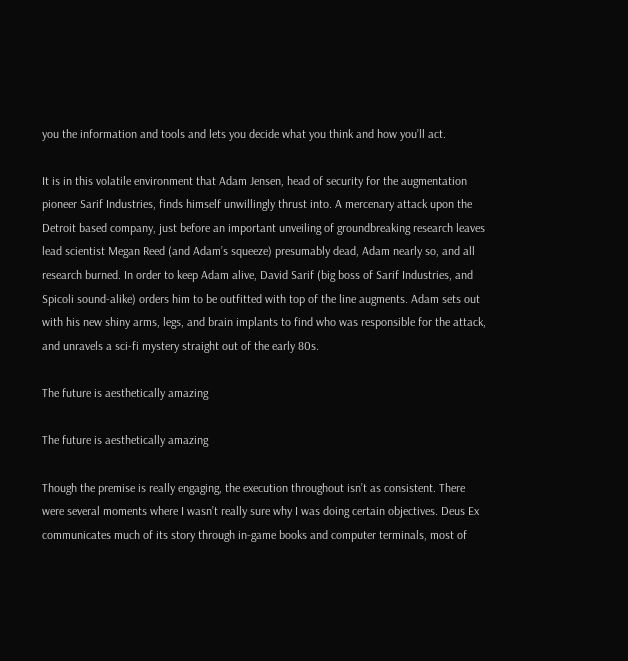you the information and tools and lets you decide what you think and how you’ll act.

It is in this volatile environment that Adam Jensen, head of security for the augmentation pioneer Sarif Industries, finds himself unwillingly thrust into. A mercenary attack upon the Detroit based company, just before an important unveiling of groundbreaking research leaves lead scientist Megan Reed (and Adam’s squeeze) presumably dead, Adam nearly so, and all research burned. In order to keep Adam alive, David Sarif (big boss of Sarif Industries, and Spicoli sound-alike) orders him to be outfitted with top of the line augments. Adam sets out with his new shiny arms, legs, and brain implants to find who was responsible for the attack, and unravels a sci-fi mystery straight out of the early 80s.

The future is aesthetically amazing

The future is aesthetically amazing

Though the premise is really engaging, the execution throughout isn’t as consistent. There were several moments where I wasn’t really sure why I was doing certain objectives. Deus Ex communicates much of its story through in-game books and computer terminals, most of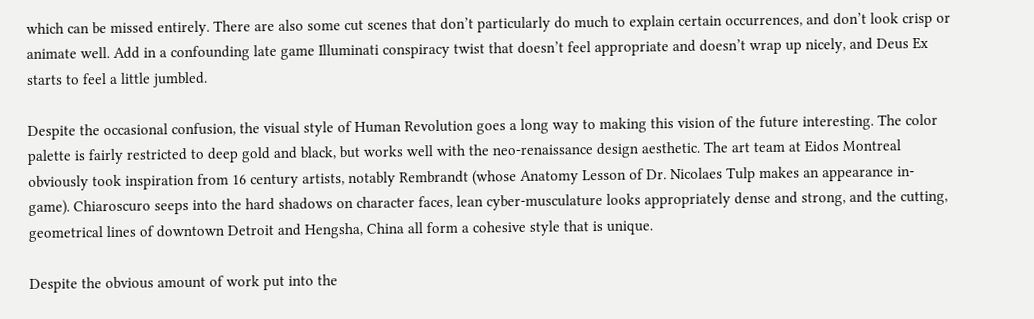which can be missed entirely. There are also some cut scenes that don’t particularly do much to explain certain occurrences, and don’t look crisp or animate well. Add in a confounding late game Illuminati conspiracy twist that doesn’t feel appropriate and doesn’t wrap up nicely, and Deus Ex starts to feel a little jumbled.

Despite the occasional confusion, the visual style of Human Revolution goes a long way to making this vision of the future interesting. The color palette is fairly restricted to deep gold and black, but works well with the neo-renaissance design aesthetic. The art team at Eidos Montreal obviously took inspiration from 16 century artists, notably Rembrandt (whose Anatomy Lesson of Dr. Nicolaes Tulp makes an appearance in-game). Chiaroscuro seeps into the hard shadows on character faces, lean cyber-musculature looks appropriately dense and strong, and the cutting, geometrical lines of downtown Detroit and Hengsha, China all form a cohesive style that is unique.

Despite the obvious amount of work put into the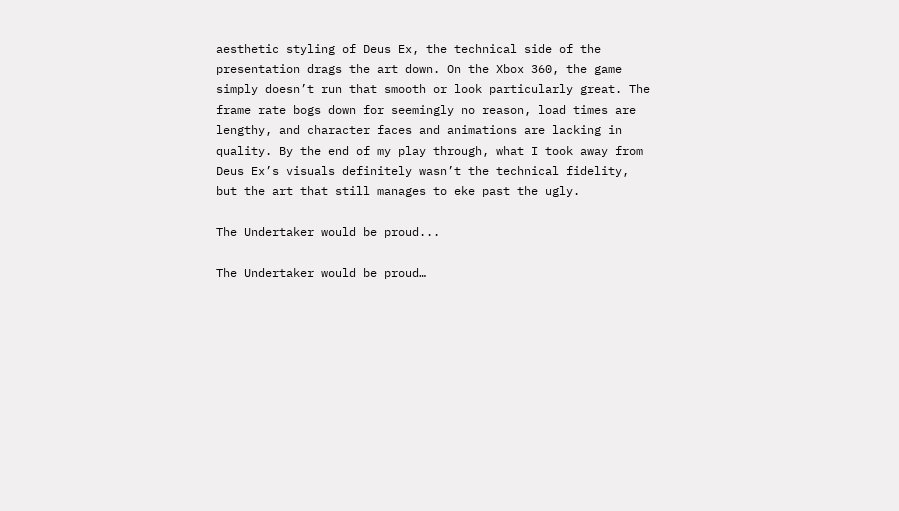aesthetic styling of Deus Ex, the technical side of the presentation drags the art down. On the Xbox 360, the game simply doesn’t run that smooth or look particularly great. The frame rate bogs down for seemingly no reason, load times are lengthy, and character faces and animations are lacking in quality. By the end of my play through, what I took away from Deus Ex’s visuals definitely wasn’t the technical fidelity, but the art that still manages to eke past the ugly.

The Undertaker would be proud...

The Undertaker would be proud…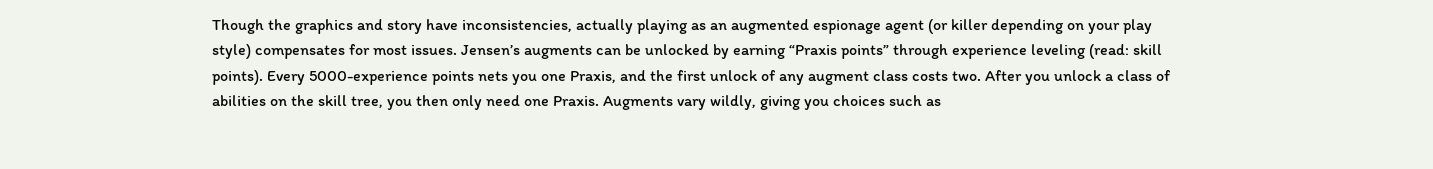Though the graphics and story have inconsistencies, actually playing as an augmented espionage agent (or killer depending on your play style) compensates for most issues. Jensen’s augments can be unlocked by earning “Praxis points” through experience leveling (read: skill points). Every 5000-experience points nets you one Praxis, and the first unlock of any augment class costs two. After you unlock a class of abilities on the skill tree, you then only need one Praxis. Augments vary wildly, giving you choices such as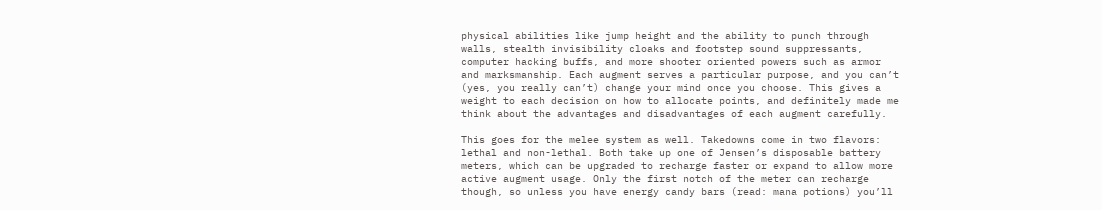physical abilities like jump height and the ability to punch through walls, stealth invisibility cloaks and footstep sound suppressants, computer hacking buffs, and more shooter oriented powers such as armor and marksmanship. Each augment serves a particular purpose, and you can’t (yes, you really can’t) change your mind once you choose. This gives a weight to each decision on how to allocate points, and definitely made me think about the advantages and disadvantages of each augment carefully.

This goes for the melee system as well. Takedowns come in two flavors: lethal and non-lethal. Both take up one of Jensen’s disposable battery meters, which can be upgraded to recharge faster or expand to allow more active augment usage. Only the first notch of the meter can recharge though, so unless you have energy candy bars (read: mana potions) you’ll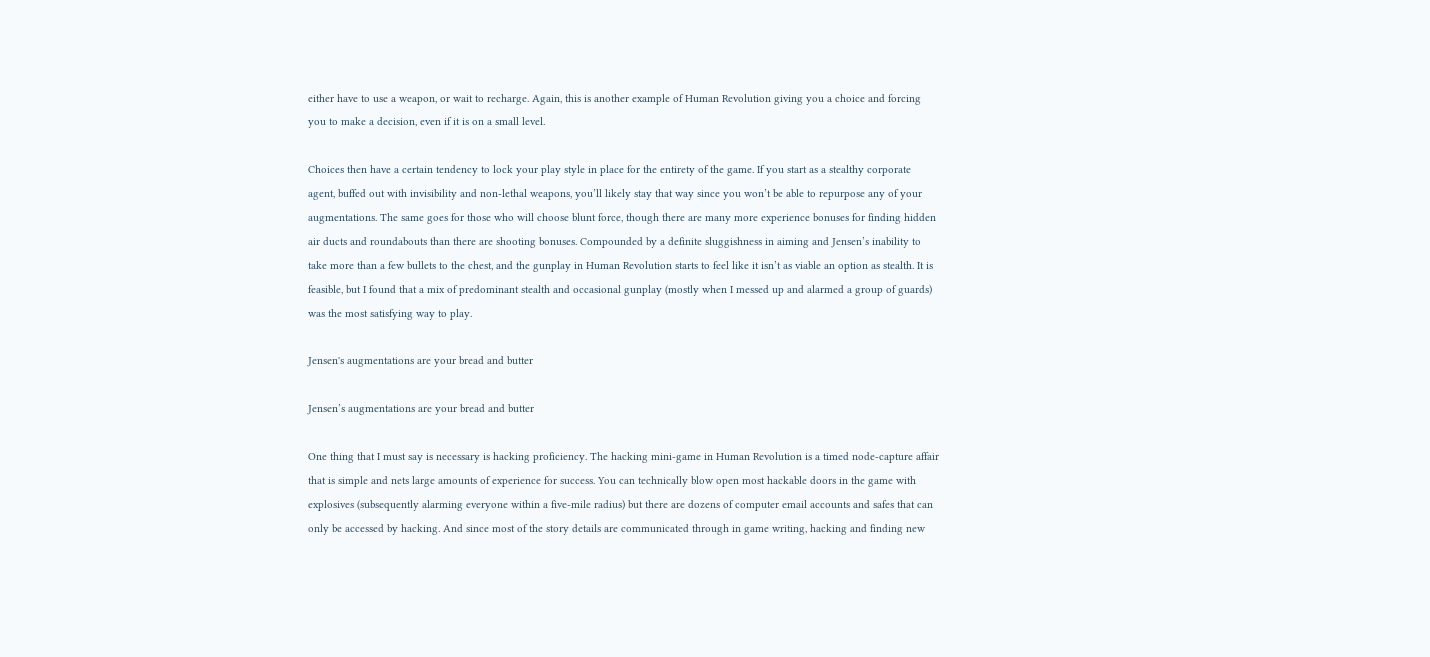either have to use a weapon, or wait to recharge. Again, this is another example of Human Revolution giving you a choice and forcing you to make a decision, even if it is on a small level.

Choices then have a certain tendency to lock your play style in place for the entirety of the game. If you start as a stealthy corporate agent, buffed out with invisibility and non-lethal weapons, you’ll likely stay that way since you won’t be able to repurpose any of your augmentations. The same goes for those who will choose blunt force, though there are many more experience bonuses for finding hidden air ducts and roundabouts than there are shooting bonuses. Compounded by a definite sluggishness in aiming and Jensen’s inability to take more than a few bullets to the chest, and the gunplay in Human Revolution starts to feel like it isn’t as viable an option as stealth. It is feasible, but I found that a mix of predominant stealth and occasional gunplay (mostly when I messed up and alarmed a group of guards) was the most satisfying way to play.

Jensen's augmentations are your bread and butter

Jensen’s augmentations are your bread and butter

One thing that I must say is necessary is hacking proficiency. The hacking mini-game in Human Revolution is a timed node-capture affair that is simple and nets large amounts of experience for success. You can technically blow open most hackable doors in the game with explosives (subsequently alarming everyone within a five-mile radius) but there are dozens of computer email accounts and safes that can only be accessed by hacking. And since most of the story details are communicated through in game writing, hacking and finding new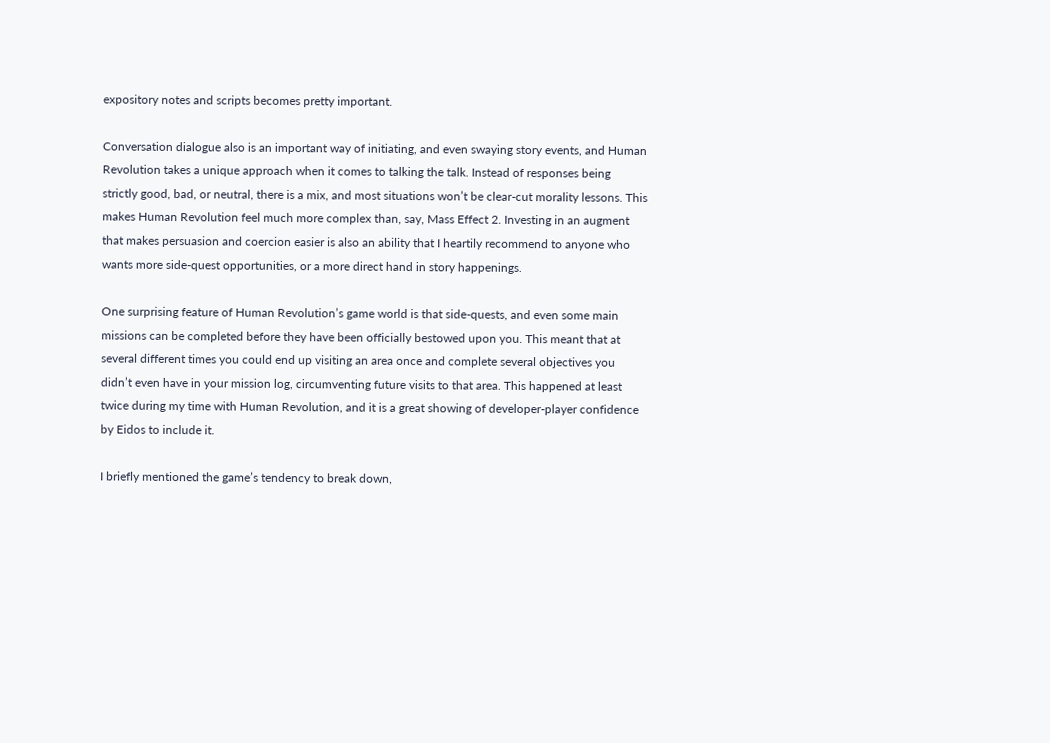expository notes and scripts becomes pretty important.

Conversation dialogue also is an important way of initiating, and even swaying story events, and Human Revolution takes a unique approach when it comes to talking the talk. Instead of responses being strictly good, bad, or neutral, there is a mix, and most situations won’t be clear-cut morality lessons. This makes Human Revolution feel much more complex than, say, Mass Effect 2. Investing in an augment that makes persuasion and coercion easier is also an ability that I heartily recommend to anyone who wants more side-quest opportunities, or a more direct hand in story happenings.

One surprising feature of Human Revolution’s game world is that side-quests, and even some main missions can be completed before they have been officially bestowed upon you. This meant that at several different times you could end up visiting an area once and complete several objectives you didn’t even have in your mission log, circumventing future visits to that area. This happened at least twice during my time with Human Revolution, and it is a great showing of developer-player confidence by Eidos to include it.

I briefly mentioned the game’s tendency to break down,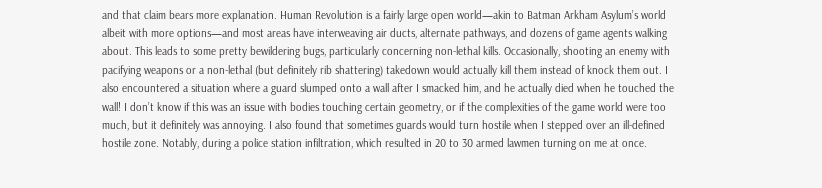and that claim bears more explanation. Human Revolution is a fairly large open world—akin to Batman Arkham Asylum’s world albeit with more options—and most areas have interweaving air ducts, alternate pathways, and dozens of game agents walking about. This leads to some pretty bewildering bugs, particularly concerning non-lethal kills. Occasionally, shooting an enemy with pacifying weapons or a non-lethal (but definitely rib shattering) takedown would actually kill them instead of knock them out. I also encountered a situation where a guard slumped onto a wall after I smacked him, and he actually died when he touched the wall! I don’t know if this was an issue with bodies touching certain geometry, or if the complexities of the game world were too much, but it definitely was annoying. I also found that sometimes guards would turn hostile when I stepped over an ill-defined hostile zone. Notably, during a police station infiltration, which resulted in 20 to 30 armed lawmen turning on me at once.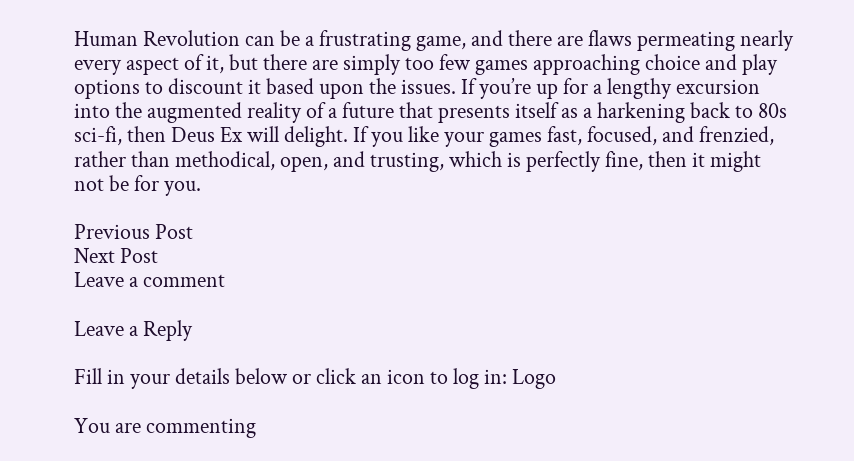Human Revolution can be a frustrating game, and there are flaws permeating nearly every aspect of it, but there are simply too few games approaching choice and play options to discount it based upon the issues. If you’re up for a lengthy excursion into the augmented reality of a future that presents itself as a harkening back to 80s sci-fi, then Deus Ex will delight. If you like your games fast, focused, and frenzied, rather than methodical, open, and trusting, which is perfectly fine, then it might not be for you.

Previous Post
Next Post
Leave a comment

Leave a Reply

Fill in your details below or click an icon to log in: Logo

You are commenting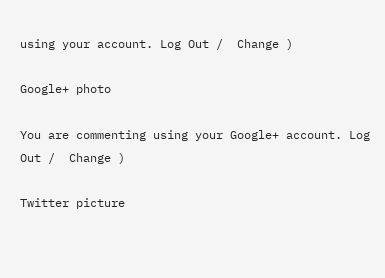using your account. Log Out /  Change )

Google+ photo

You are commenting using your Google+ account. Log Out /  Change )

Twitter picture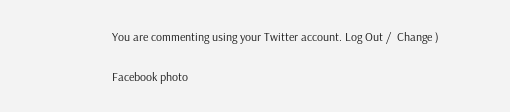You are commenting using your Twitter account. Log Out /  Change )

Facebook photo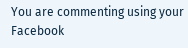You are commenting using your Facebook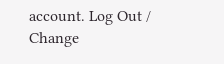account. Log Out /  Change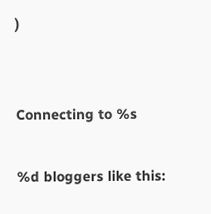)


Connecting to %s

%d bloggers like this: